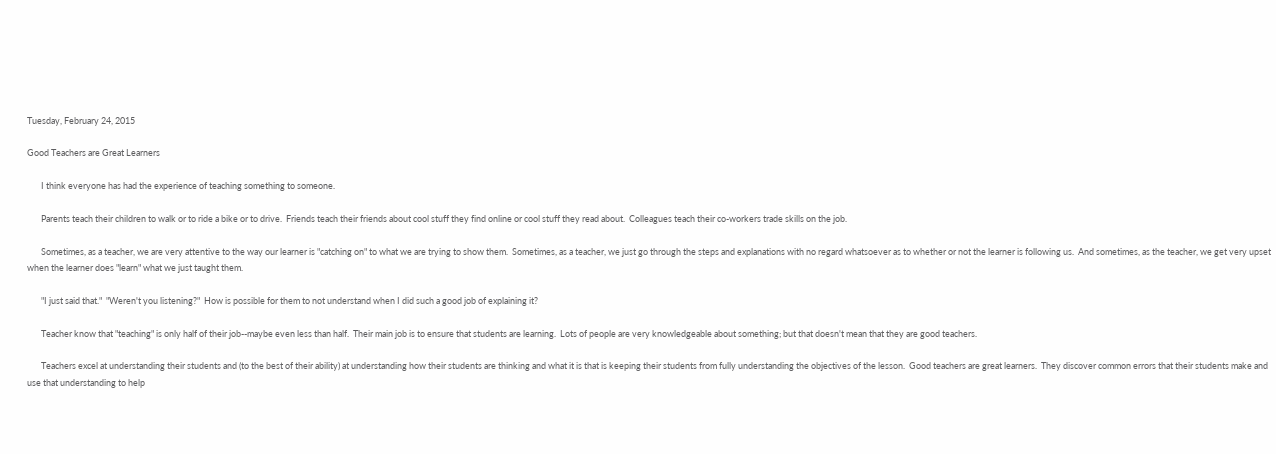Tuesday, February 24, 2015

Good Teachers are Great Learners

       I think everyone has had the experience of teaching something to someone.

       Parents teach their children to walk or to ride a bike or to drive.  Friends teach their friends about cool stuff they find online or cool stuff they read about.  Colleagues teach their co-workers trade skills on the job.

       Sometimes, as a teacher, we are very attentive to the way our learner is "catching on" to what we are trying to show them.  Sometimes, as a teacher, we just go through the steps and explanations with no regard whatsoever as to whether or not the learner is following us.  And sometimes, as the teacher, we get very upset when the learner does "learn" what we just taught them.

       "I just said that."  "Weren't you listening?"  How is possible for them to not understand when I did such a good job of explaining it?

       Teacher know that "teaching" is only half of their job--maybe even less than half.  Their main job is to ensure that students are learning.  Lots of people are very knowledgeable about something; but that doesn't mean that they are good teachers.

       Teachers excel at understanding their students and (to the best of their ability) at understanding how their students are thinking and what it is that is keeping their students from fully understanding the objectives of the lesson.  Good teachers are great learners.  They discover common errors that their students make and use that understanding to help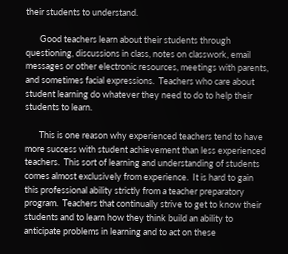their students to understand.

       Good teachers learn about their students through questioning, discussions in class, notes on classwork, email messages or other electronic resources, meetings with parents, and sometimes facial expressions.  Teachers who care about student learning do whatever they need to do to help their students to learn.

       This is one reason why experienced teachers tend to have more success with student achievement than less experienced teachers.  This sort of learning and understanding of students comes almost exclusively from experience.  It is hard to gain this professional ability strictly from a teacher preparatory program.  Teachers that continually strive to get to know their students and to learn how they think build an ability to anticipate problems in learning and to act on these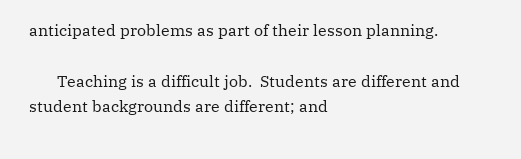anticipated problems as part of their lesson planning.

       Teaching is a difficult job.  Students are different and student backgrounds are different; and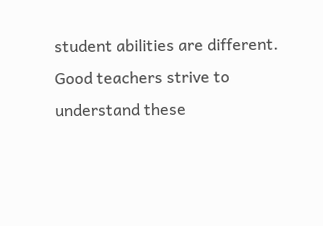student abilities are different.  Good teachers strive to understand these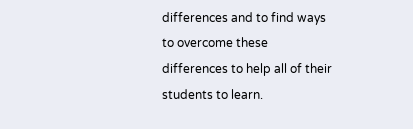differences and to find ways to overcome these differences to help all of their students to learn.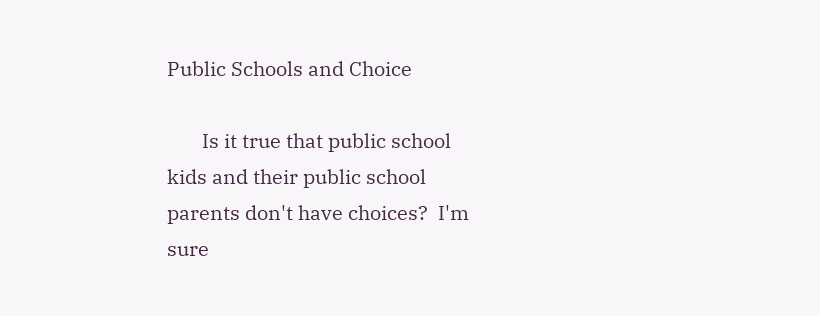Public Schools and Choice

       Is it true that public school kids and their public school parents don't have choices?  I'm sure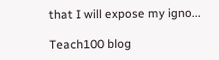that I will expose my igno...

Teach100 blog